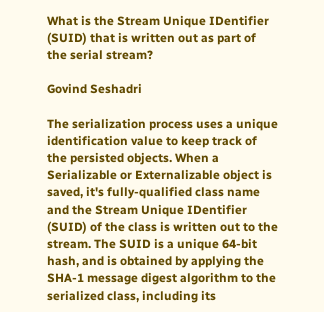What is the Stream Unique IDentifier (SUID) that is written out as part of the serial stream?

Govind Seshadri

The serialization process uses a unique identification value to keep track of the persisted objects. When a Serializable or Externalizable object is saved, it's fully-qualified class name and the Stream Unique IDentifier (SUID) of the class is written out to the stream. The SUID is a unique 64-bit hash, and is obtained by applying the SHA-1 message digest algorithm to the serialized class, including its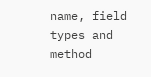name, field types and method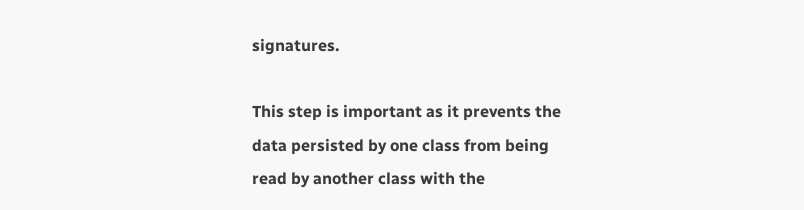signatures.

This step is important as it prevents the data persisted by one class from being read by another class with the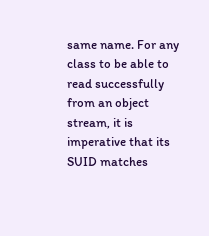same name. For any class to be able to read successfully from an object stream, it is imperative that its SUID matches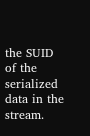the SUID of the serialized data in the stream.